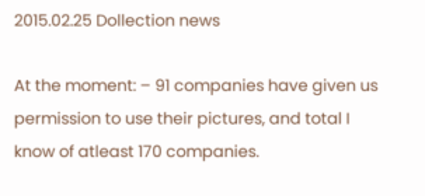2015.02.25 Dollection news

At the moment: – 91 companies have given us permission to use their pictures, and total I know of atleast 170 companies.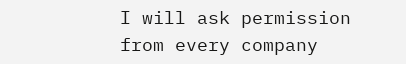I will ask permission from every company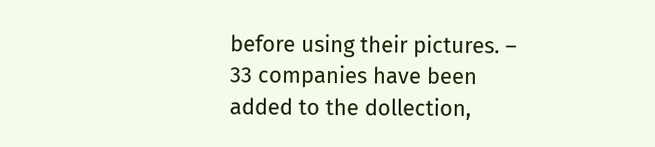before using their pictures. – 33 companies have been added to the dollection,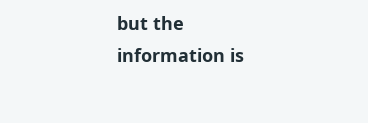but the information is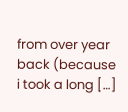from over year back (because i took a long […]